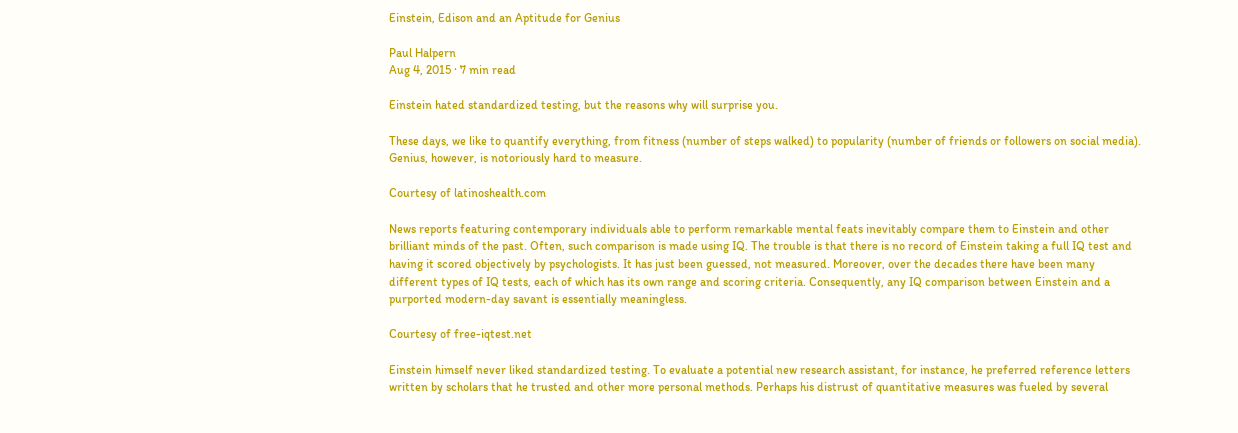Einstein, Edison and an Aptitude for Genius

Paul Halpern
Aug 4, 2015 · 7 min read

Einstein hated standardized testing, but the reasons why will surprise you.

These days, we like to quantify everything, from fitness (number of steps walked) to popularity (number of friends or followers on social media). Genius, however, is notoriously hard to measure.

Courtesy of latinoshealth.com

News reports featuring contemporary individuals able to perform remarkable mental feats inevitably compare them to Einstein and other brilliant minds of the past. Often, such comparison is made using IQ. The trouble is that there is no record of Einstein taking a full IQ test and having it scored objectively by psychologists. It has just been guessed, not measured. Moreover, over the decades there have been many different types of IQ tests, each of which has its own range and scoring criteria. Consequently, any IQ comparison between Einstein and a purported modern-day savant is essentially meaningless.

Courtesy of free-iqtest.net

Einstein himself never liked standardized testing. To evaluate a potential new research assistant, for instance, he preferred reference letters written by scholars that he trusted and other more personal methods. Perhaps his distrust of quantitative measures was fueled by several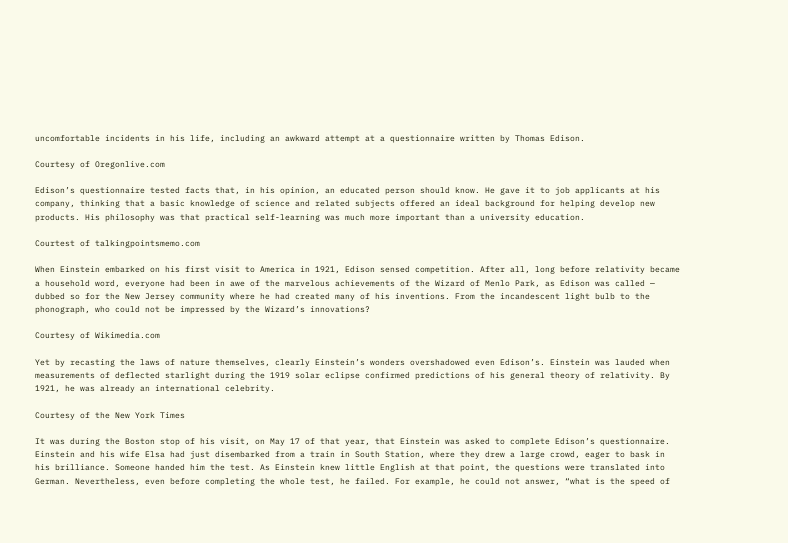uncomfortable incidents in his life, including an awkward attempt at a questionnaire written by Thomas Edison.

Courtesy of Oregonlive.com

Edison’s questionnaire tested facts that, in his opinion, an educated person should know. He gave it to job applicants at his company, thinking that a basic knowledge of science and related subjects offered an ideal background for helping develop new products. His philosophy was that practical self-learning was much more important than a university education.

Courtest of talkingpointsmemo.com

When Einstein embarked on his first visit to America in 1921, Edison sensed competition. After all, long before relativity became a household word, everyone had been in awe of the marvelous achievements of the Wizard of Menlo Park, as Edison was called — dubbed so for the New Jersey community where he had created many of his inventions. From the incandescent light bulb to the phonograph, who could not be impressed by the Wizard’s innovations?

Courtesy of Wikimedia.com

Yet by recasting the laws of nature themselves, clearly Einstein’s wonders overshadowed even Edison’s. Einstein was lauded when measurements of deflected starlight during the 1919 solar eclipse confirmed predictions of his general theory of relativity. By 1921, he was already an international celebrity.

Courtesy of the New York Times

It was during the Boston stop of his visit, on May 17 of that year, that Einstein was asked to complete Edison’s questionnaire. Einstein and his wife Elsa had just disembarked from a train in South Station, where they drew a large crowd, eager to bask in his brilliance. Someone handed him the test. As Einstein knew little English at that point, the questions were translated into German. Nevertheless, even before completing the whole test, he failed. For example, he could not answer, “what is the speed of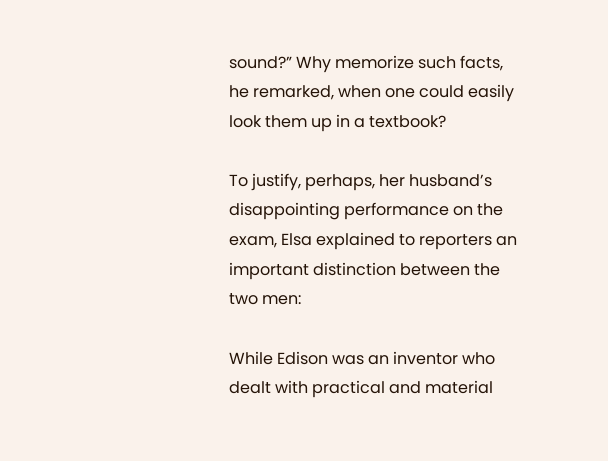sound?” Why memorize such facts, he remarked, when one could easily look them up in a textbook?

To justify, perhaps, her husband’s disappointing performance on the exam, Elsa explained to reporters an important distinction between the two men:

While Edison was an inventor who dealt with practical and material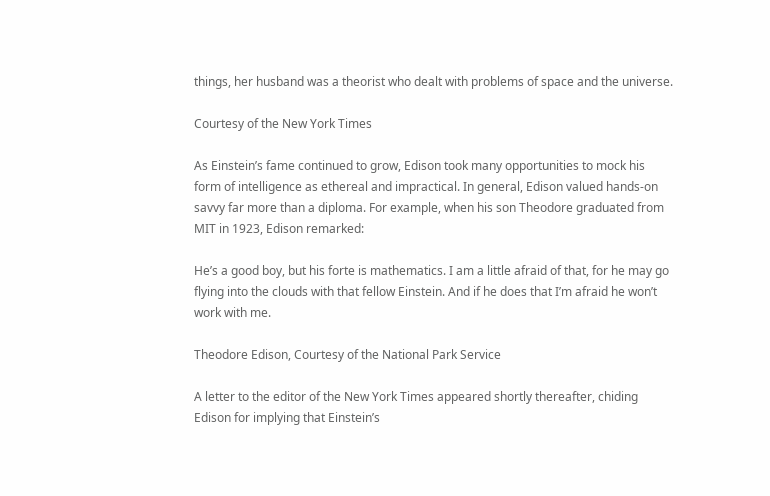things, her husband was a theorist who dealt with problems of space and the universe.

Courtesy of the New York Times

As Einstein’s fame continued to grow, Edison took many opportunities to mock his form of intelligence as ethereal and impractical. In general, Edison valued hands-on savvy far more than a diploma. For example, when his son Theodore graduated from MIT in 1923, Edison remarked:

He’s a good boy, but his forte is mathematics. I am a little afraid of that, for he may go flying into the clouds with that fellow Einstein. And if he does that I’m afraid he won’t work with me.

Theodore Edison, Courtesy of the National Park Service

A letter to the editor of the New York Times appeared shortly thereafter, chiding Edison for implying that Einstein’s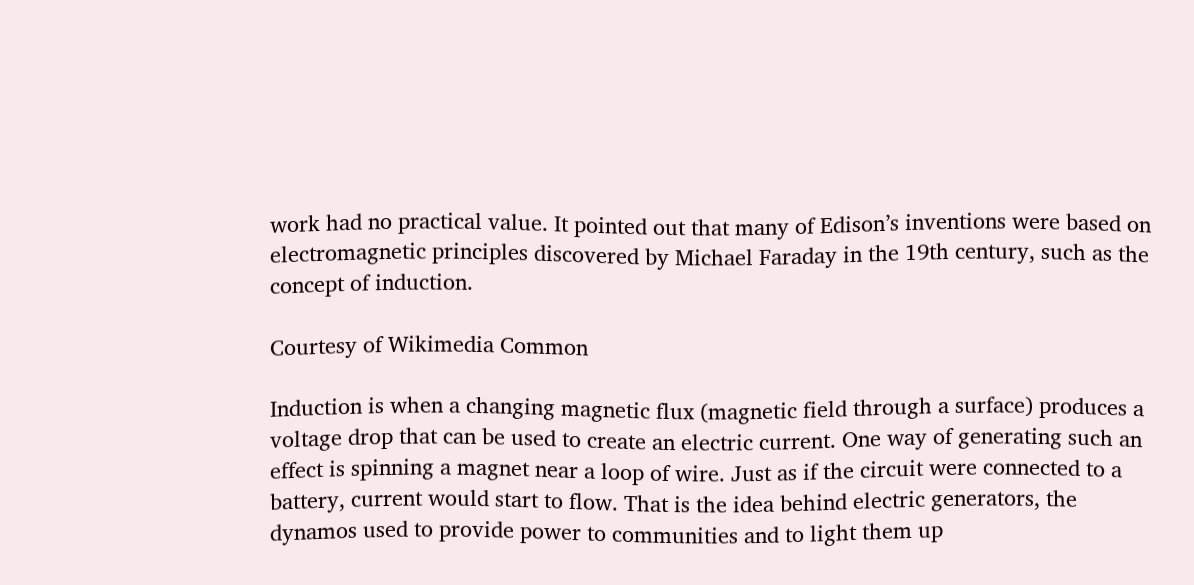work had no practical value. It pointed out that many of Edison’s inventions were based on electromagnetic principles discovered by Michael Faraday in the 19th century, such as the concept of induction.

Courtesy of Wikimedia Common

Induction is when a changing magnetic flux (magnetic field through a surface) produces a voltage drop that can be used to create an electric current. One way of generating such an effect is spinning a magnet near a loop of wire. Just as if the circuit were connected to a battery, current would start to flow. That is the idea behind electric generators, the dynamos used to provide power to communities and to light them up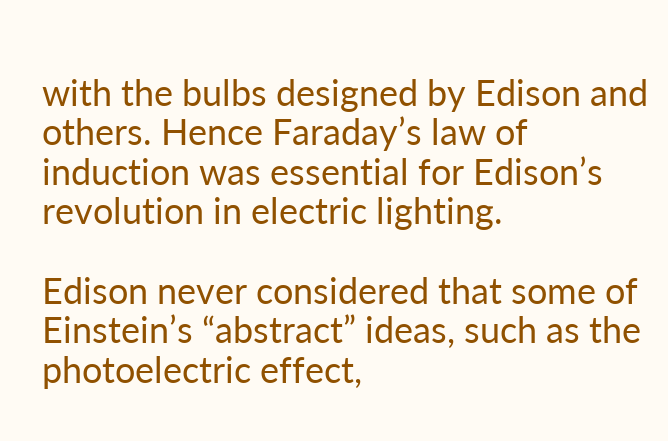with the bulbs designed by Edison and others. Hence Faraday’s law of induction was essential for Edison’s revolution in electric lighting.

Edison never considered that some of Einstein’s “abstract” ideas, such as the photoelectric effect,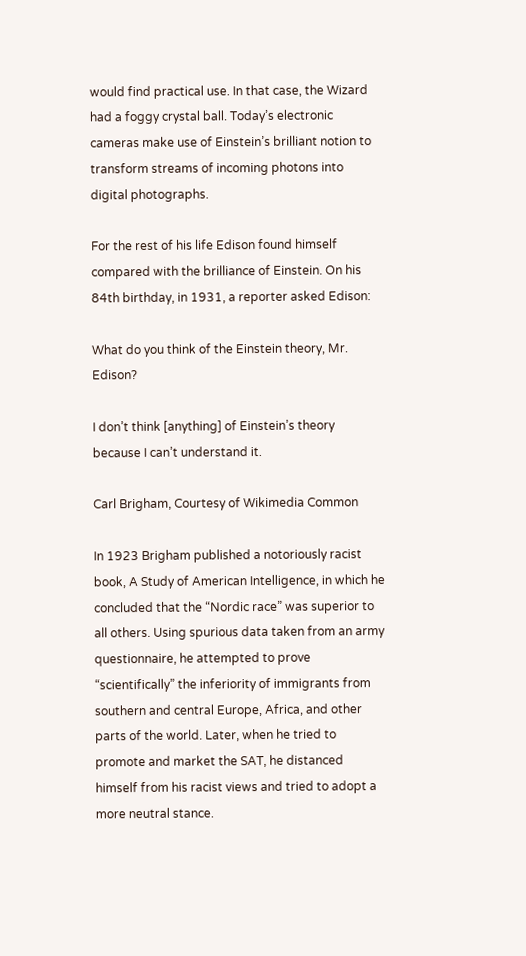would find practical use. In that case, the Wizard had a foggy crystal ball. Today’s electronic cameras make use of Einstein’s brilliant notion to transform streams of incoming photons into digital photographs.

For the rest of his life Edison found himself compared with the brilliance of Einstein. On his 84th birthday, in 1931, a reporter asked Edison:

What do you think of the Einstein theory, Mr. Edison?

I don’t think [anything] of Einstein’s theory because I can’t understand it.

Carl Brigham, Courtesy of Wikimedia Common

In 1923 Brigham published a notoriously racist book, A Study of American Intelligence, in which he concluded that the “Nordic race” was superior to all others. Using spurious data taken from an army questionnaire, he attempted to prove “scientifically” the inferiority of immigrants from southern and central Europe, Africa, and other parts of the world. Later, when he tried to promote and market the SAT, he distanced himself from his racist views and tried to adopt a more neutral stance.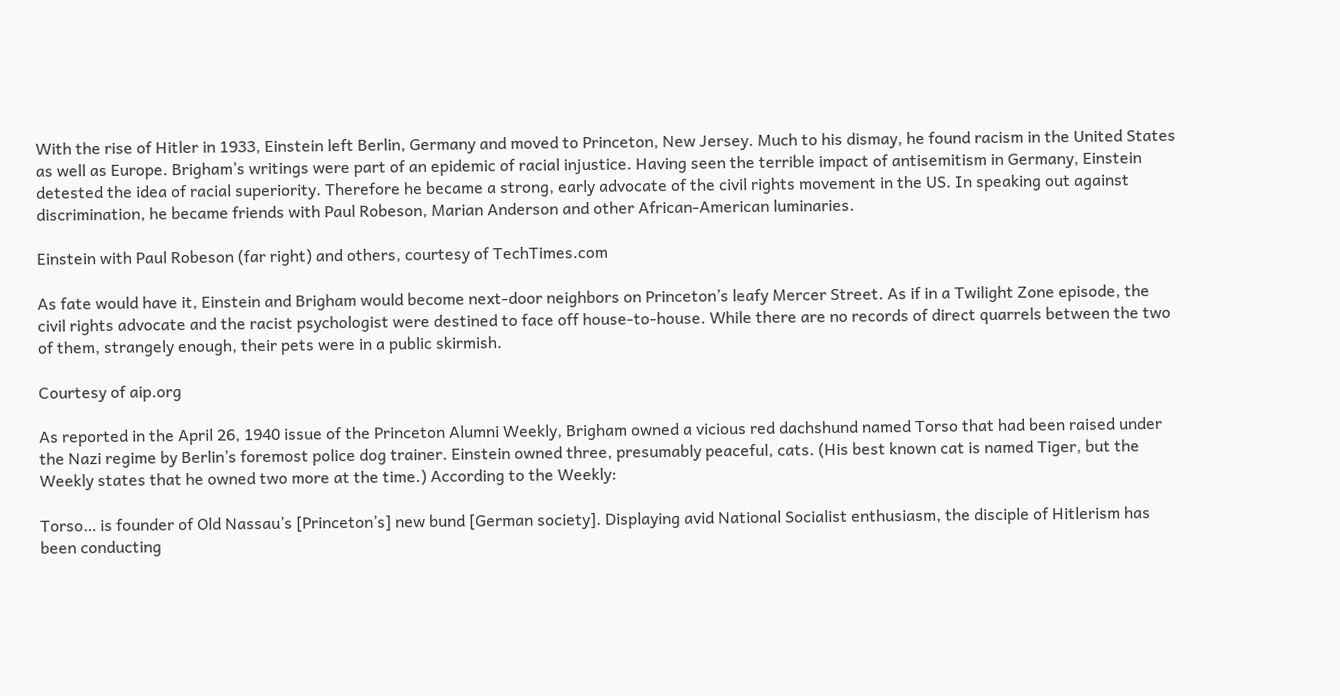With the rise of Hitler in 1933, Einstein left Berlin, Germany and moved to Princeton, New Jersey. Much to his dismay, he found racism in the United States as well as Europe. Brigham’s writings were part of an epidemic of racial injustice. Having seen the terrible impact of antisemitism in Germany, Einstein detested the idea of racial superiority. Therefore he became a strong, early advocate of the civil rights movement in the US. In speaking out against discrimination, he became friends with Paul Robeson, Marian Anderson and other African-American luminaries.

Einstein with Paul Robeson (far right) and others, courtesy of TechTimes.com

As fate would have it, Einstein and Brigham would become next-door neighbors on Princeton’s leafy Mercer Street. As if in a Twilight Zone episode, the civil rights advocate and the racist psychologist were destined to face off house-to-house. While there are no records of direct quarrels between the two of them, strangely enough, their pets were in a public skirmish.

Courtesy of aip.org

As reported in the April 26, 1940 issue of the Princeton Alumni Weekly, Brigham owned a vicious red dachshund named Torso that had been raised under the Nazi regime by Berlin’s foremost police dog trainer. Einstein owned three, presumably peaceful, cats. (His best known cat is named Tiger, but the Weekly states that he owned two more at the time.) According to the Weekly:

Torso… is founder of Old Nassau’s [Princeton’s] new bund [German society]. Displaying avid National Socialist enthusiasm, the disciple of Hitlerism has been conducting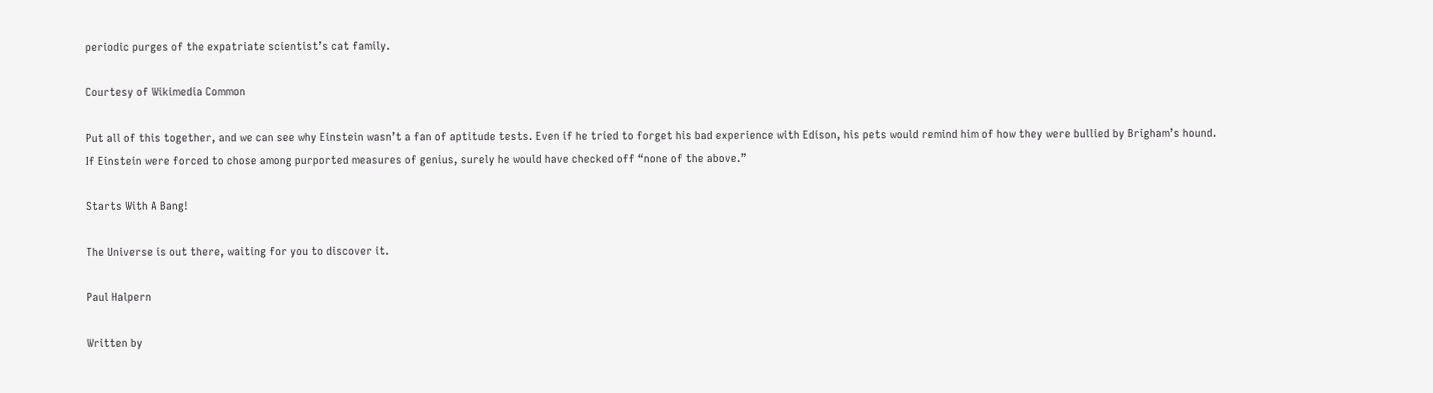periodic purges of the expatriate scientist’s cat family.

Courtesy of Wikimedia Common

Put all of this together, and we can see why Einstein wasn’t a fan of aptitude tests. Even if he tried to forget his bad experience with Edison, his pets would remind him of how they were bullied by Brigham’s hound. If Einstein were forced to chose among purported measures of genius, surely he would have checked off “none of the above.”

Starts With A Bang!

The Universe is out there, waiting for you to discover it.

Paul Halpern

Written by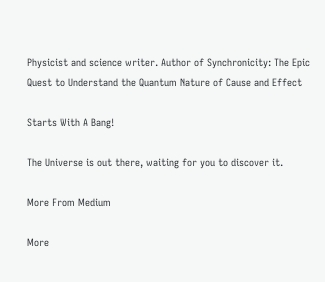Physicist and science writer. Author of Synchronicity: The Epic Quest to Understand the Quantum Nature of Cause and Effect

Starts With A Bang!

The Universe is out there, waiting for you to discover it.

More From Medium

More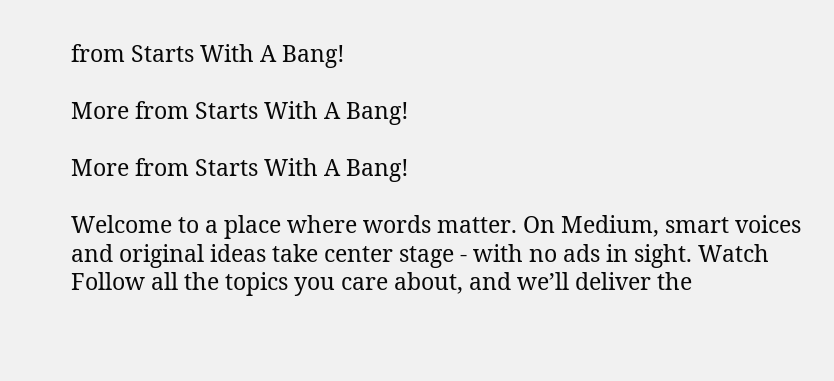from Starts With A Bang!

More from Starts With A Bang!

More from Starts With A Bang!

Welcome to a place where words matter. On Medium, smart voices and original ideas take center stage - with no ads in sight. Watch
Follow all the topics you care about, and we’ll deliver the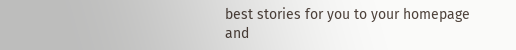best stories for you to your homepage and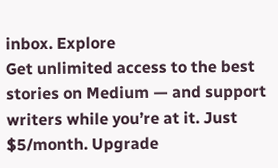inbox. Explore
Get unlimited access to the best stories on Medium — and support writers while you’re at it. Just $5/month. Upgrade